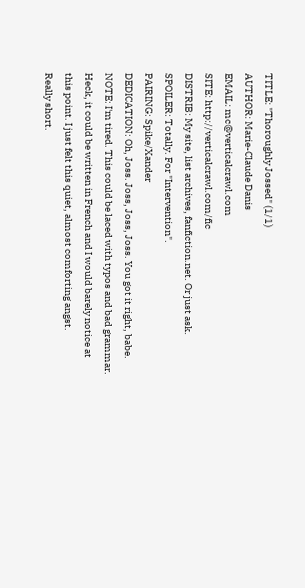TITLE: "Thoroughly Jossed" (1/1)
AUTHOR: Marie-Claude Danis
EMAIL: mc@verticalcrawl.com
SITE: http://verticalcrawl.com/fic
DISTRIB: My site, list archives, fanfiction.net. Or just ask.
SPOILER: Totally. For "Intervention".
PAIRING: Spike/Xander
DEDICATION: Oh, Joss. Joss, Joss, Joss. You got it right, babe.
NOTE: I'm tired. This could be laced with typos and bad grammar.
Heck, it could be written in French and I would barely notice at
this point. I just felt this quiet, almost comforting angst.
Really short.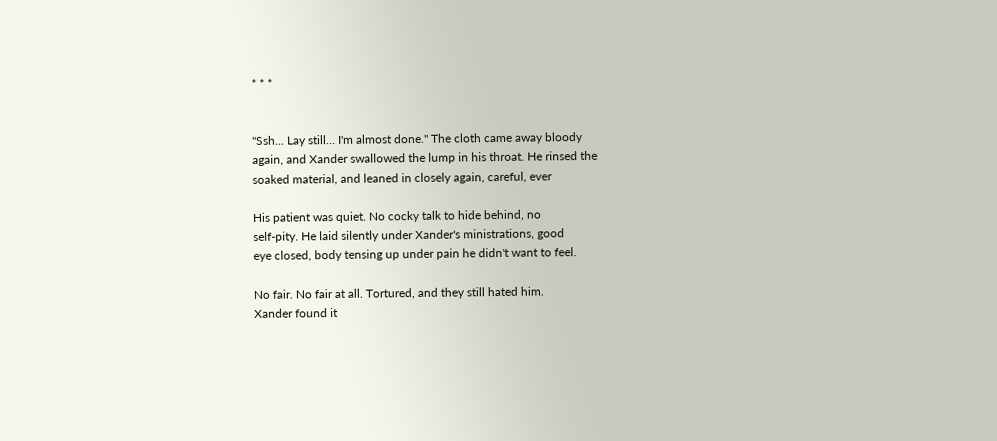* * *


"Ssh... Lay still... I'm almost done." The cloth came away bloody
again, and Xander swallowed the lump in his throat. He rinsed the
soaked material, and leaned in closely again, careful, ever

His patient was quiet. No cocky talk to hide behind, no
self-pity. He laid silently under Xander's ministrations, good
eye closed, body tensing up under pain he didn't want to feel.

No fair. No fair at all. Tortured, and they still hated him.
Xander found it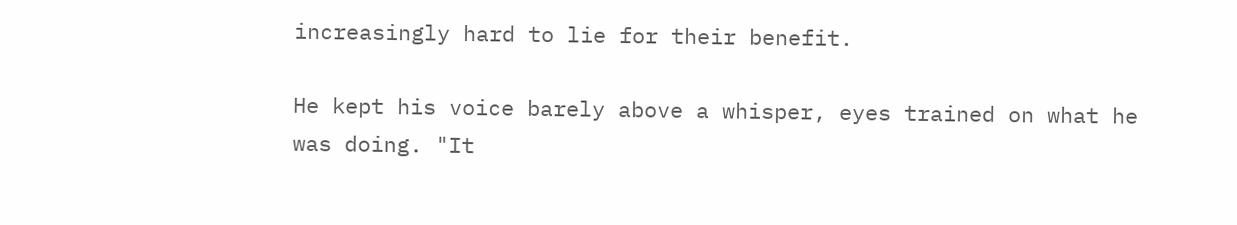increasingly hard to lie for their benefit.

He kept his voice barely above a whisper, eyes trained on what he
was doing. "It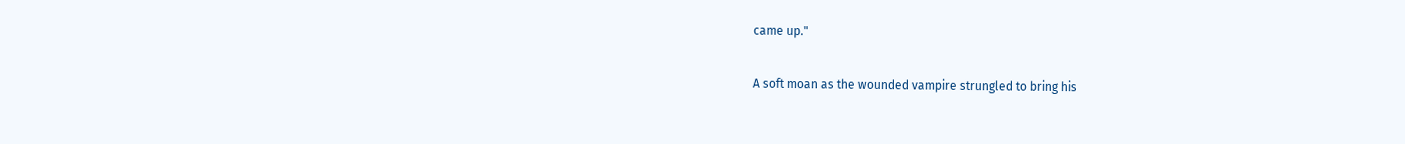came up."

A soft moan as the wounded vampire strungled to bring his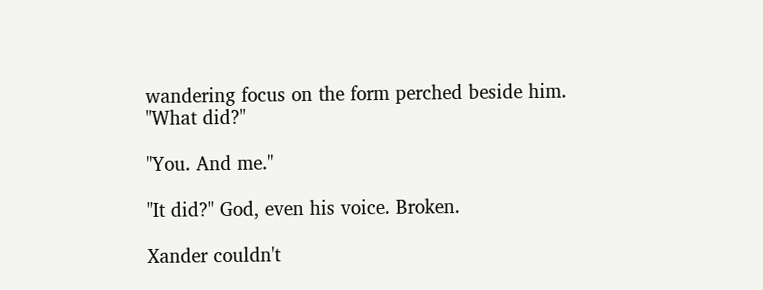wandering focus on the form perched beside him. "What did?"

"You. And me."

"It did?" God, even his voice. Broken.

Xander couldn't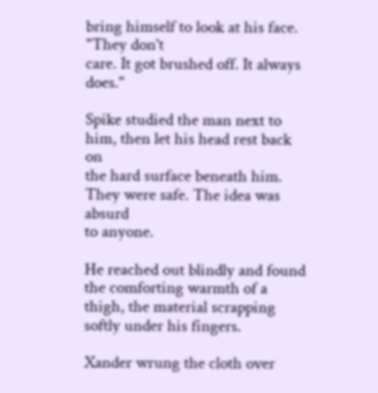bring himself to look at his face. "They don't
care. It got brushed off. It always does."

Spike studied the man next to him, then let his head rest back on
the hard surface beneath him. They were safe. The idea was absurd
to anyone.

He reached out blindly and found the comforting warmth of a
thigh, the material scrapping softly under his fingers.

Xander wrung the cloth over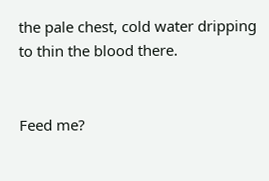the pale chest, cold water dripping
to thin the blood there.


Feed me?